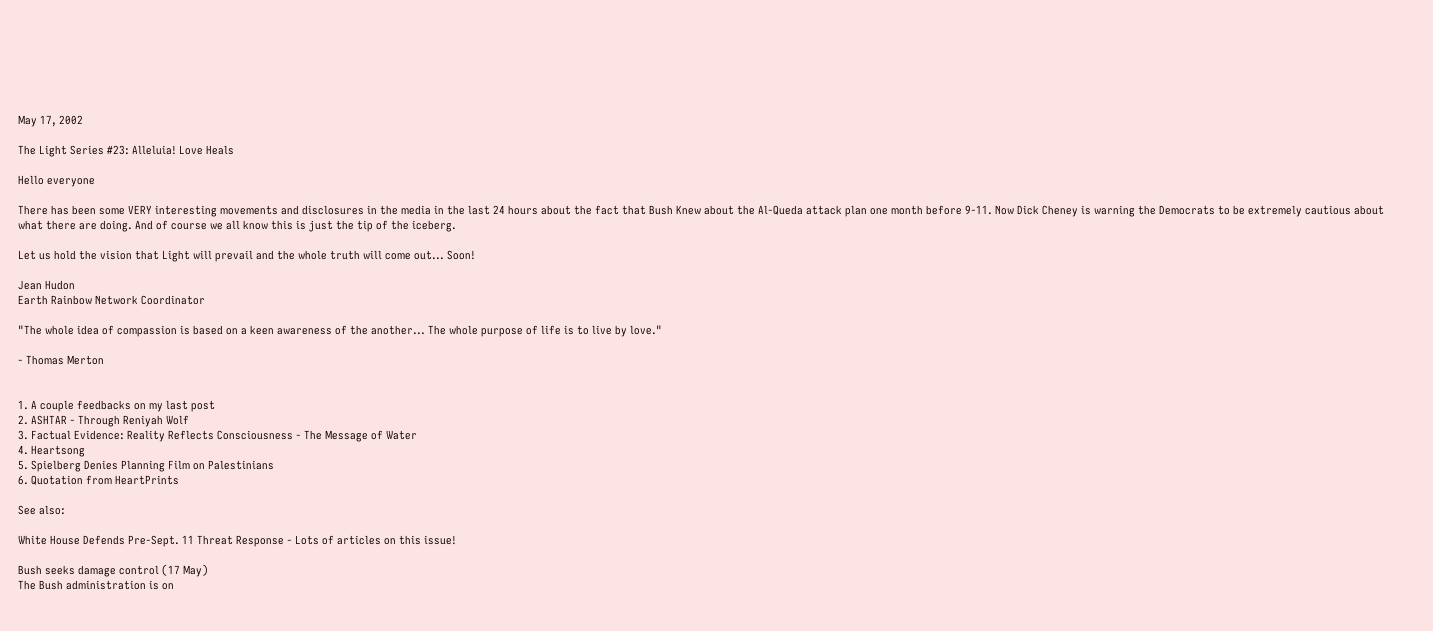May 17, 2002

The Light Series #23: Alleluia! Love Heals

Hello everyone

There has been some VERY interesting movements and disclosures in the media in the last 24 hours about the fact that Bush Knew about the Al-Queda attack plan one month before 9-11. Now Dick Cheney is warning the Democrats to be extremely cautious about what there are doing. And of course we all know this is just the tip of the iceberg.

Let us hold the vision that Light will prevail and the whole truth will come out... Soon!

Jean Hudon
Earth Rainbow Network Coordinator

"The whole idea of compassion is based on a keen awareness of the another... The whole purpose of life is to live by love."

- Thomas Merton


1. A couple feedbacks on my last post
2. ASHTAR - Through Reniyah Wolf
3. Factual Evidence: Reality Reflects Consciousness - The Message of Water
4. Heartsong
5. Spielberg Denies Planning Film on Palestinians
6. Quotation from HeartPrints

See also:

White House Defends Pre-Sept. 11 Threat Response - Lots of articles on this issue!

Bush seeks damage control (17 May)
The Bush administration is on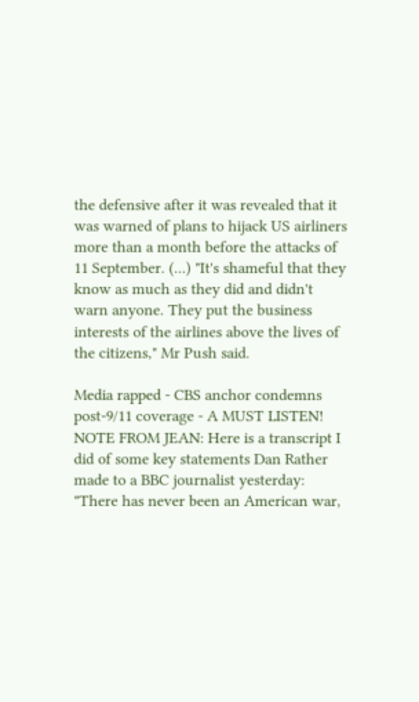the defensive after it was revealed that it was warned of plans to hijack US airliners more than a month before the attacks of 11 September. (...) "It's shameful that they know as much as they did and didn't warn anyone. They put the business interests of the airlines above the lives of the citizens," Mr Push said.

Media rapped - CBS anchor condemns post-9/11 coverage - A MUST LISTEN!
NOTE FROM JEAN: Here is a transcript I did of some key statements Dan Rather made to a BBC journalist yesterday: "There has never been an American war,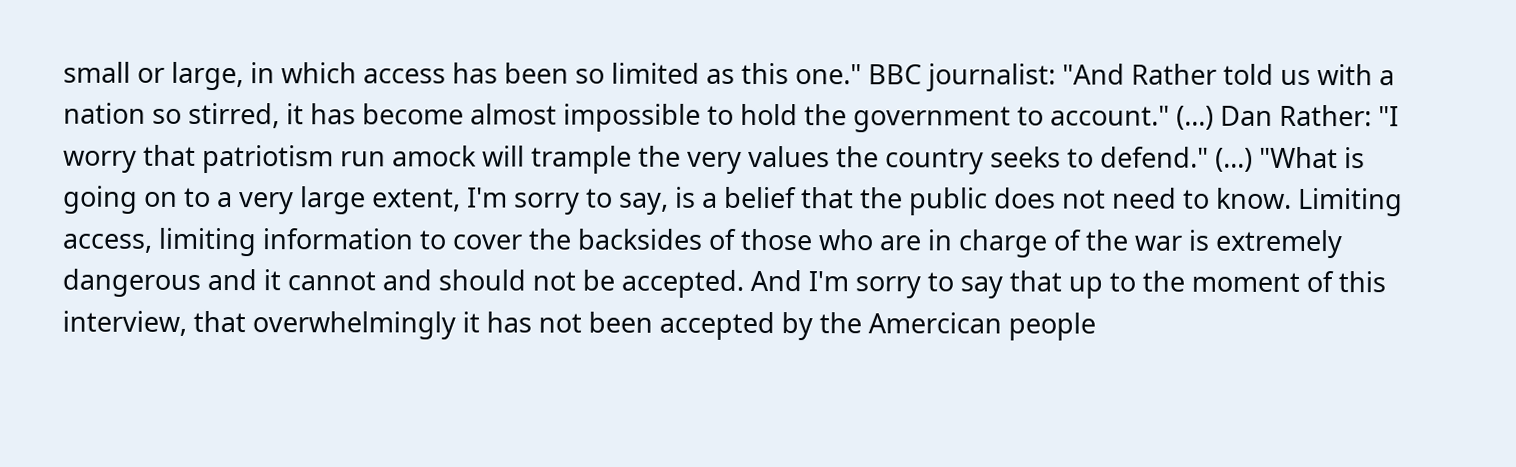small or large, in which access has been so limited as this one." BBC journalist: "And Rather told us with a nation so stirred, it has become almost impossible to hold the government to account." (...) Dan Rather: "I worry that patriotism run amock will trample the very values the country seeks to defend." (...) "What is going on to a very large extent, I'm sorry to say, is a belief that the public does not need to know. Limiting access, limiting information to cover the backsides of those who are in charge of the war is extremely dangerous and it cannot and should not be accepted. And I'm sorry to say that up to the moment of this interview, that overwhelmingly it has not been accepted by the Amercican people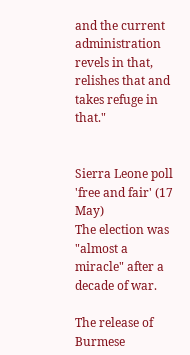and the current administration revels in that, relishes that and takes refuge in that."


Sierra Leone poll 'free and fair' (17 May)
The election was "almost a miracle" after a decade of war.

The release of Burmese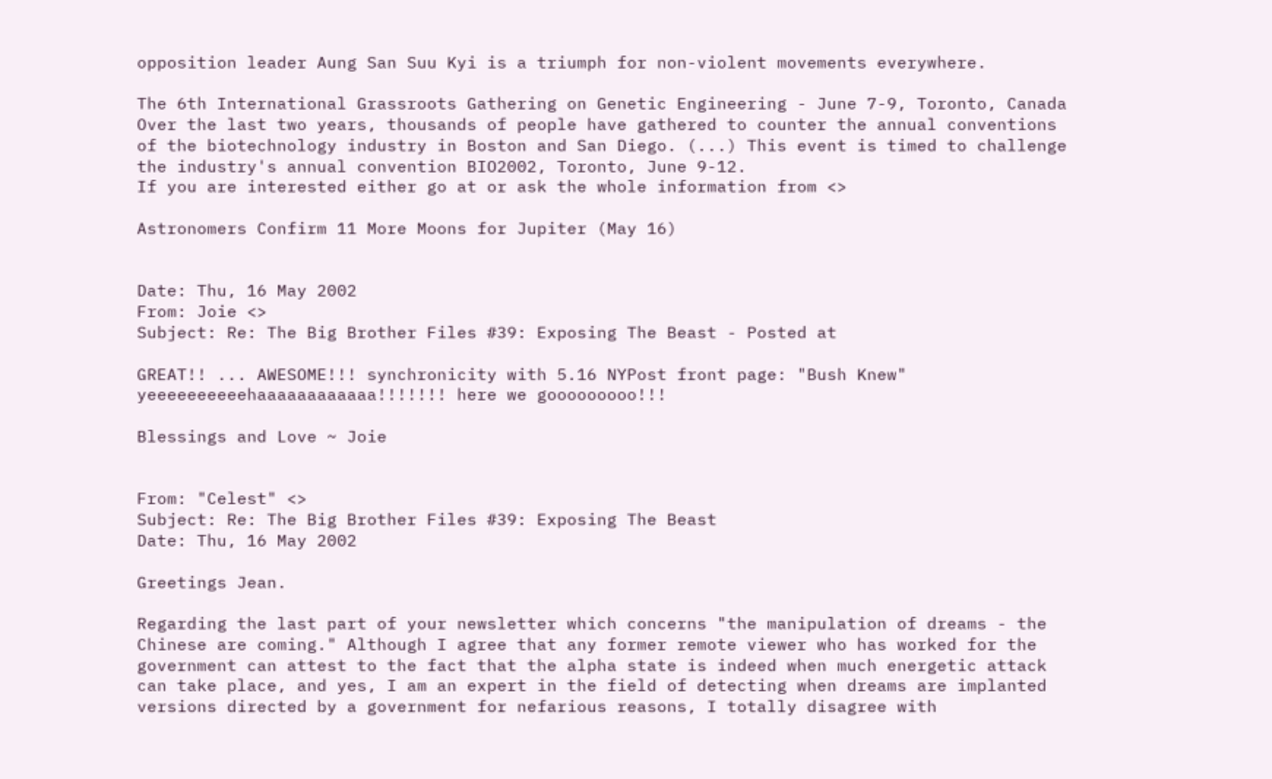opposition leader Aung San Suu Kyi is a triumph for non-violent movements everywhere.

The 6th International Grassroots Gathering on Genetic Engineering - June 7-9, Toronto, Canada
Over the last two years, thousands of people have gathered to counter the annual conventions of the biotechnology industry in Boston and San Diego. (...) This event is timed to challenge the industry's annual convention BIO2002, Toronto, June 9-12.
If you are interested either go at or ask the whole information from <>

Astronomers Confirm 11 More Moons for Jupiter (May 16)


Date: Thu, 16 May 2002
From: Joie <>
Subject: Re: The Big Brother Files #39: Exposing The Beast - Posted at

GREAT!! ... AWESOME!!! synchronicity with 5.16 NYPost front page: "Bush Knew"
yeeeeeeeeeehaaaaaaaaaaaa!!!!!!! here we gooooooooo!!!

Blessings and Love ~ Joie


From: "Celest" <>
Subject: Re: The Big Brother Files #39: Exposing The Beast
Date: Thu, 16 May 2002

Greetings Jean.

Regarding the last part of your newsletter which concerns "the manipulation of dreams - the Chinese are coming." Although I agree that any former remote viewer who has worked for the government can attest to the fact that the alpha state is indeed when much energetic attack can take place, and yes, I am an expert in the field of detecting when dreams are implanted versions directed by a government for nefarious reasons, I totally disagree with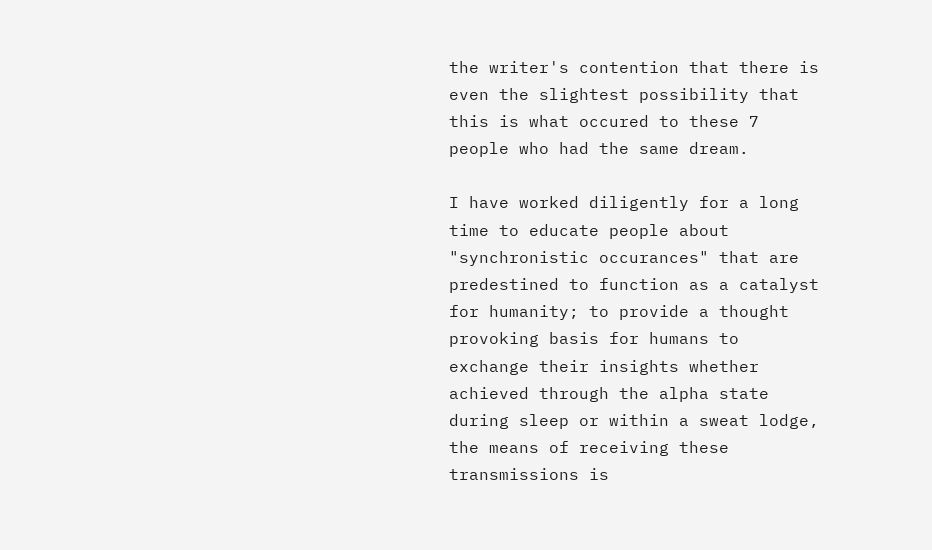the writer's contention that there is even the slightest possibility that this is what occured to these 7 people who had the same dream.

I have worked diligently for a long time to educate people about "synchronistic occurances" that are predestined to function as a catalyst for humanity; to provide a thought provoking basis for humans to exchange their insights whether achieved through the alpha state during sleep or within a sweat lodge, the means of receiving these transmissions is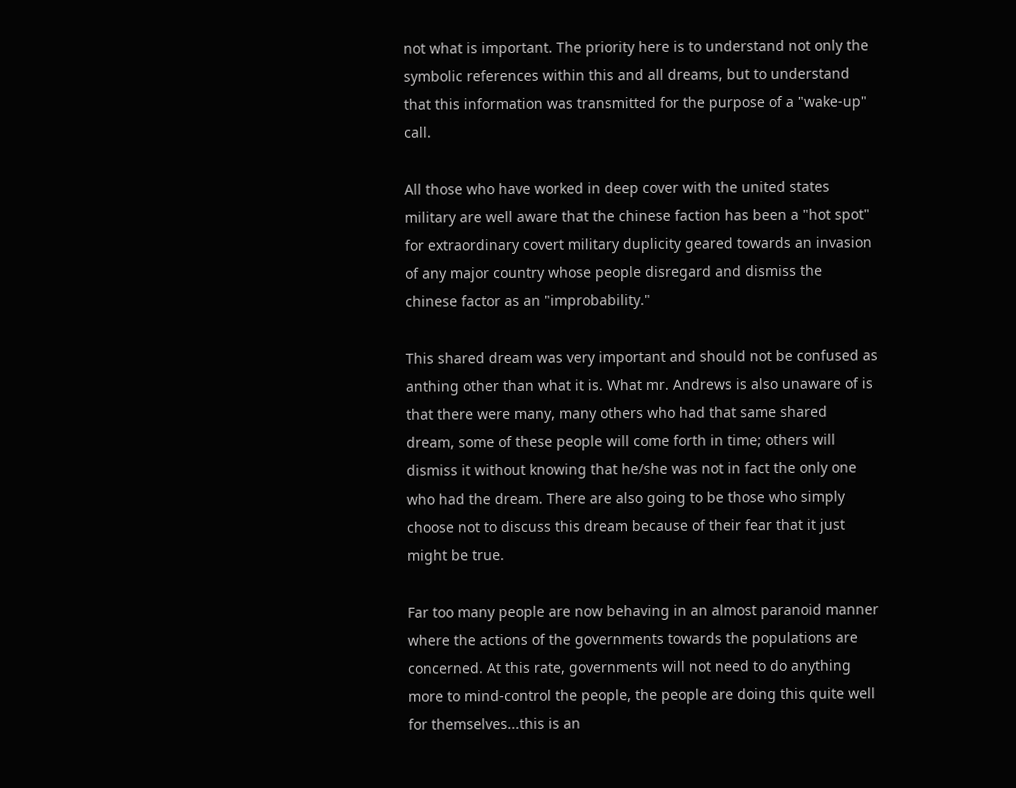not what is important. The priority here is to understand not only the symbolic references within this and all dreams, but to understand that this information was transmitted for the purpose of a "wake-up" call.

All those who have worked in deep cover with the united states military are well aware that the chinese faction has been a "hot spot" for extraordinary covert military duplicity geared towards an invasion of any major country whose people disregard and dismiss the chinese factor as an "improbability."

This shared dream was very important and should not be confused as anthing other than what it is. What mr. Andrews is also unaware of is that there were many, many others who had that same shared dream, some of these people will come forth in time; others will dismiss it without knowing that he/she was not in fact the only one who had the dream. There are also going to be those who simply choose not to discuss this dream because of their fear that it just might be true.

Far too many people are now behaving in an almost paranoid manner where the actions of the governments towards the populations are concerned. At this rate, governments will not need to do anything more to mind-control the people, the people are doing this quite well for themselves...this is an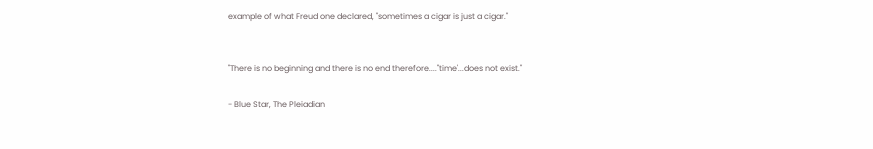example of what Freud one declared, "sometimes a cigar is just a cigar."


"There is no beginning and there is no end therefore...."time'...does not exist."

- Blue Star, The Pleiadian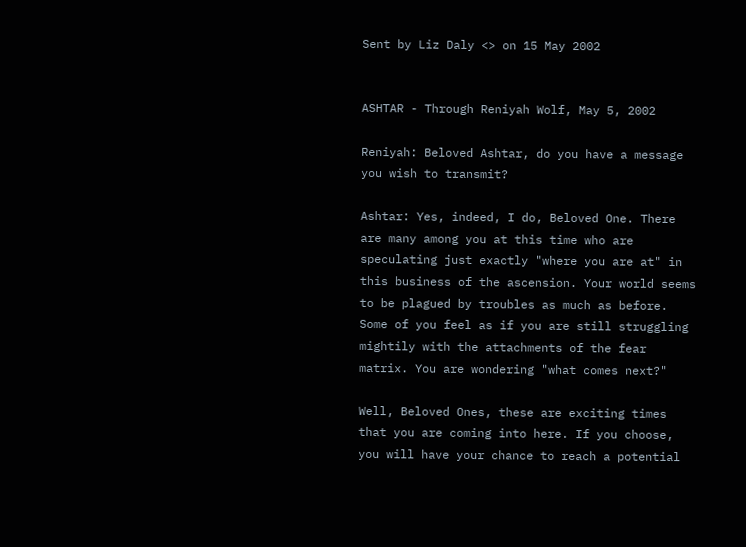Sent by Liz Daly <> on 15 May 2002


ASHTAR - Through Reniyah Wolf, May 5, 2002

Reniyah: Beloved Ashtar, do you have a message you wish to transmit?

Ashtar: Yes, indeed, I do, Beloved One. There are many among you at this time who are speculating just exactly "where you are at" in this business of the ascension. Your world seems to be plagued by troubles as much as before. Some of you feel as if you are still struggling mightily with the attachments of the fear matrix. You are wondering "what comes next?"

Well, Beloved Ones, these are exciting times that you are coming into here. If you choose, you will have your chance to reach a potential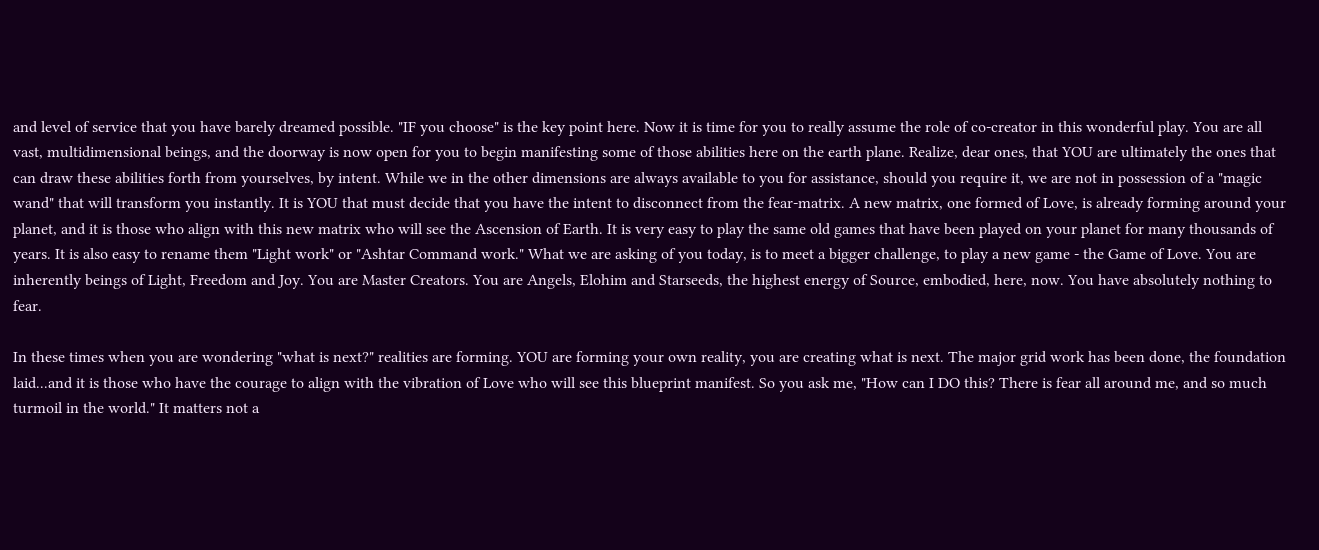and level of service that you have barely dreamed possible. "IF you choose" is the key point here. Now it is time for you to really assume the role of co-creator in this wonderful play. You are all vast, multidimensional beings, and the doorway is now open for you to begin manifesting some of those abilities here on the earth plane. Realize, dear ones, that YOU are ultimately the ones that can draw these abilities forth from yourselves, by intent. While we in the other dimensions are always available to you for assistance, should you require it, we are not in possession of a "magic wand" that will transform you instantly. It is YOU that must decide that you have the intent to disconnect from the fear-matrix. A new matrix, one formed of Love, is already forming around your planet, and it is those who align with this new matrix who will see the Ascension of Earth. It is very easy to play the same old games that have been played on your planet for many thousands of years. It is also easy to rename them "Light work" or "Ashtar Command work." What we are asking of you today, is to meet a bigger challenge, to play a new game - the Game of Love. You are inherently beings of Light, Freedom and Joy. You are Master Creators. You are Angels, Elohim and Starseeds, the highest energy of Source, embodied, here, now. You have absolutely nothing to fear.

In these times when you are wondering "what is next?" realities are forming. YOU are forming your own reality, you are creating what is next. The major grid work has been done, the foundation laid...and it is those who have the courage to align with the vibration of Love who will see this blueprint manifest. So you ask me, "How can I DO this? There is fear all around me, and so much turmoil in the world." It matters not a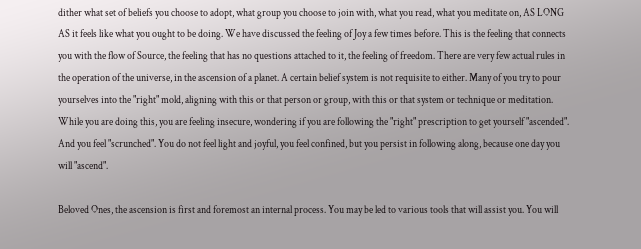dither what set of beliefs you choose to adopt, what group you choose to join with, what you read, what you meditate on, AS LONG AS it feels like what you ought to be doing. We have discussed the feeling of Joy a few times before. This is the feeling that connects you with the flow of Source, the feeling that has no questions attached to it, the feeling of freedom. There are very few actual rules in the operation of the universe, in the ascension of a planet. A certain belief system is not requisite to either. Many of you try to pour yourselves into the "right" mold, aligning with this or that person or group, with this or that system or technique or meditation. While you are doing this, you are feeling insecure, wondering if you are following the "right" prescription to get yourself "ascended". And you feel "scrunched". You do not feel light and joyful, you feel confined, but you persist in following along, because one day you will "ascend".

Beloved Ones, the ascension is first and foremost an internal process. You may be led to various tools that will assist you. You will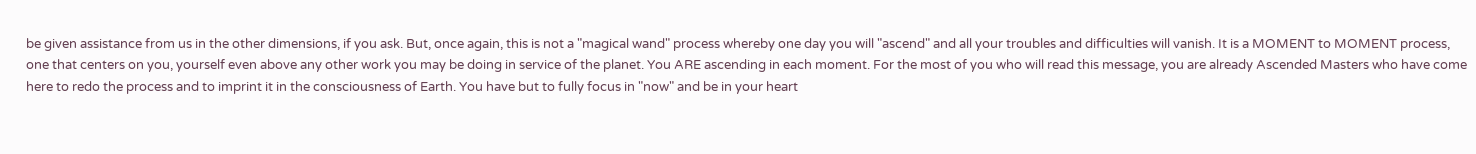be given assistance from us in the other dimensions, if you ask. But, once again, this is not a "magical wand" process whereby one day you will "ascend" and all your troubles and difficulties will vanish. It is a MOMENT to MOMENT process, one that centers on you, yourself even above any other work you may be doing in service of the planet. You ARE ascending in each moment. For the most of you who will read this message, you are already Ascended Masters who have come here to redo the process and to imprint it in the consciousness of Earth. You have but to fully focus in "now" and be in your heart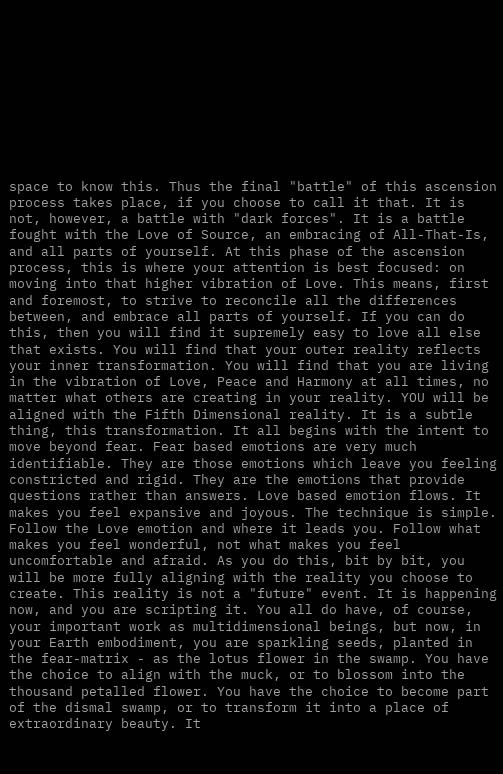space to know this. Thus the final "battle" of this ascension process takes place, if you choose to call it that. It is not, however, a battle with "dark forces". It is a battle fought with the Love of Source, an embracing of All-That-Is, and all parts of yourself. At this phase of the ascension process, this is where your attention is best focused: on moving into that higher vibration of Love. This means, first and foremost, to strive to reconcile all the differences between, and embrace all parts of yourself. If you can do this, then you will find it supremely easy to love all else that exists. You will find that your outer reality reflects your inner transformation. You will find that you are living in the vibration of Love, Peace and Harmony at all times, no matter what others are creating in your reality. YOU will be aligned with the Fifth Dimensional reality. It is a subtle thing, this transformation. It all begins with the intent to move beyond fear. Fear based emotions are very much identifiable. They are those emotions which leave you feeling constricted and rigid. They are the emotions that provide questions rather than answers. Love based emotion flows. It makes you feel expansive and joyous. The technique is simple. Follow the Love emotion and where it leads you. Follow what makes you feel wonderful, not what makes you feel uncomfortable and afraid. As you do this, bit by bit, you will be more fully aligning with the reality you choose to create. This reality is not a "future" event. It is happening now, and you are scripting it. You all do have, of course, your important work as multidimensional beings, but now, in your Earth embodiment, you are sparkling seeds, planted in the fear-matrix - as the lotus flower in the swamp. You have the choice to align with the muck, or to blossom into the thousand petalled flower. You have the choice to become part of the dismal swamp, or to transform it into a place of extraordinary beauty. It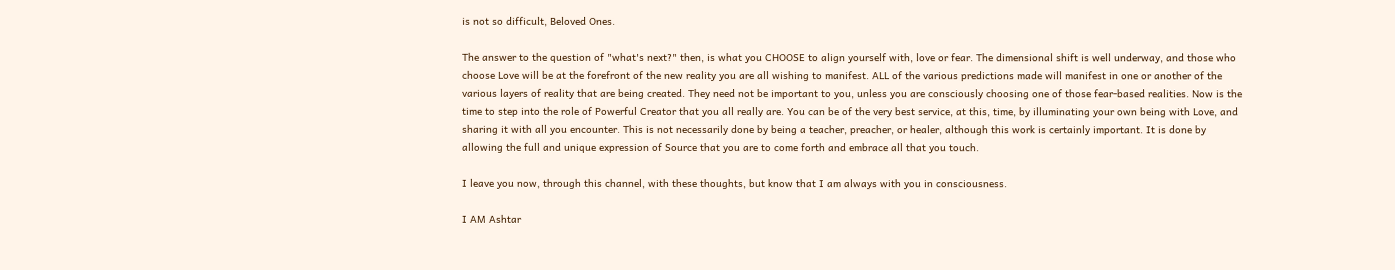is not so difficult, Beloved Ones.

The answer to the question of "what's next?" then, is what you CHOOSE to align yourself with, love or fear. The dimensional shift is well underway, and those who choose Love will be at the forefront of the new reality you are all wishing to manifest. ALL of the various predictions made will manifest in one or another of the various layers of reality that are being created. They need not be important to you, unless you are consciously choosing one of those fear-based realities. Now is the time to step into the role of Powerful Creator that you all really are. You can be of the very best service, at this, time, by illuminating your own being with Love, and sharing it with all you encounter. This is not necessarily done by being a teacher, preacher, or healer, although this work is certainly important. It is done by allowing the full and unique expression of Source that you are to come forth and embrace all that you touch.

I leave you now, through this channel, with these thoughts, but know that I am always with you in consciousness.

I AM Ashtar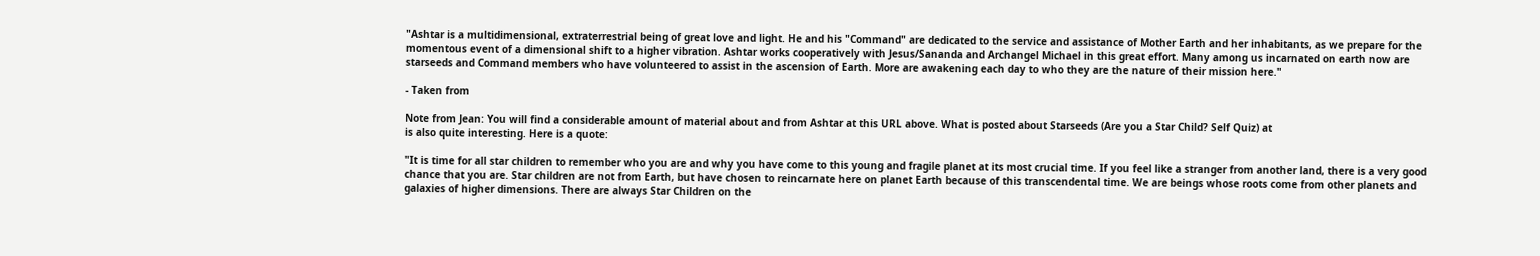"Ashtar is a multidimensional, extraterrestrial being of great love and light. He and his "Command" are dedicated to the service and assistance of Mother Earth and her inhabitants, as we prepare for the momentous event of a dimensional shift to a higher vibration. Ashtar works cooperatively with Jesus/Sananda and Archangel Michael in this great effort. Many among us incarnated on earth now are starseeds and Command members who have volunteered to assist in the ascension of Earth. More are awakening each day to who they are the nature of their mission here."

- Taken from

Note from Jean: You will find a considerable amount of material about and from Ashtar at this URL above. What is posted about Starseeds (Are you a Star Child? Self Quiz) at
is also quite interesting. Here is a quote:

"It is time for all star children to remember who you are and why you have come to this young and fragile planet at its most crucial time. If you feel like a stranger from another land, there is a very good chance that you are. Star children are not from Earth, but have chosen to reincarnate here on planet Earth because of this transcendental time. We are beings whose roots come from other planets and galaxies of higher dimensions. There are always Star Children on the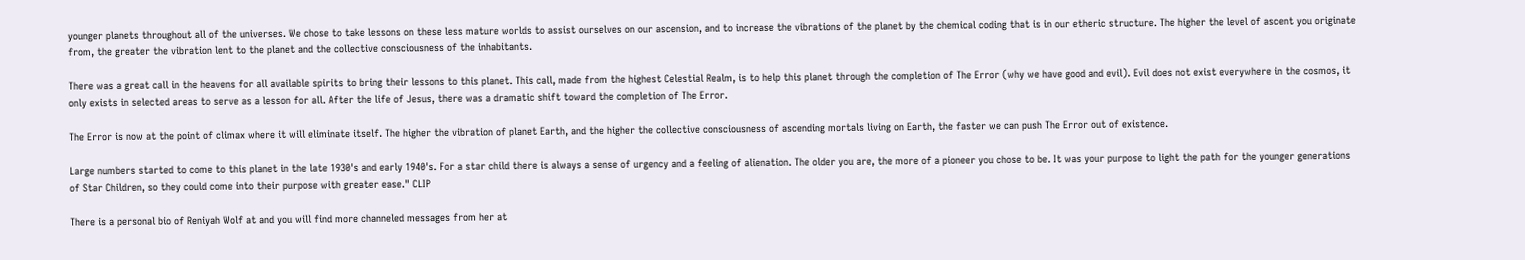younger planets throughout all of the universes. We chose to take lessons on these less mature worlds to assist ourselves on our ascension, and to increase the vibrations of the planet by the chemical coding that is in our etheric structure. The higher the level of ascent you originate from, the greater the vibration lent to the planet and the collective consciousness of the inhabitants.

There was a great call in the heavens for all available spirits to bring their lessons to this planet. This call, made from the highest Celestial Realm, is to help this planet through the completion of The Error (why we have good and evil). Evil does not exist everywhere in the cosmos, it only exists in selected areas to serve as a lesson for all. After the life of Jesus, there was a dramatic shift toward the completion of The Error.

The Error is now at the point of climax where it will eliminate itself. The higher the vibration of planet Earth, and the higher the collective consciousness of ascending mortals living on Earth, the faster we can push The Error out of existence.

Large numbers started to come to this planet in the late 1930's and early 1940's. For a star child there is always a sense of urgency and a feeling of alienation. The older you are, the more of a pioneer you chose to be. It was your purpose to light the path for the younger generations of Star Children, so they could come into their purpose with greater ease." CLIP

There is a personal bio of Reniyah Wolf at and you will find more channeled messages from her at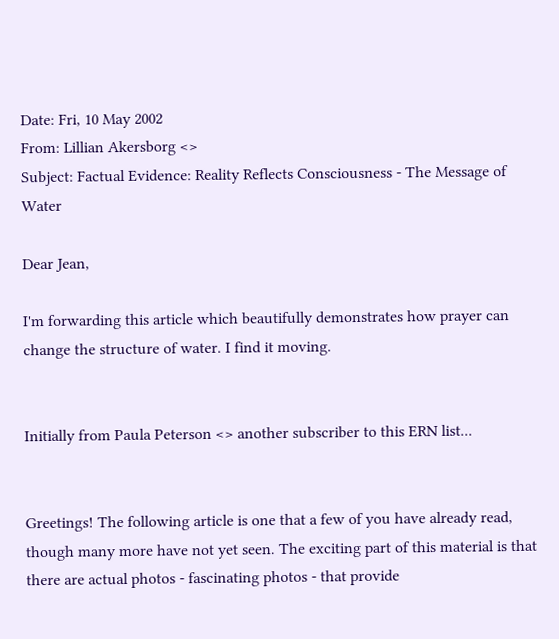Date: Fri, 10 May 2002
From: Lillian Akersborg <>
Subject: Factual Evidence: Reality Reflects Consciousness - The Message of Water

Dear Jean,

I'm forwarding this article which beautifully demonstrates how prayer can change the structure of water. I find it moving.


Initially from Paula Peterson <> another subscriber to this ERN list...


Greetings! The following article is one that a few of you have already read, though many more have not yet seen. The exciting part of this material is that there are actual photos - fascinating photos - that provide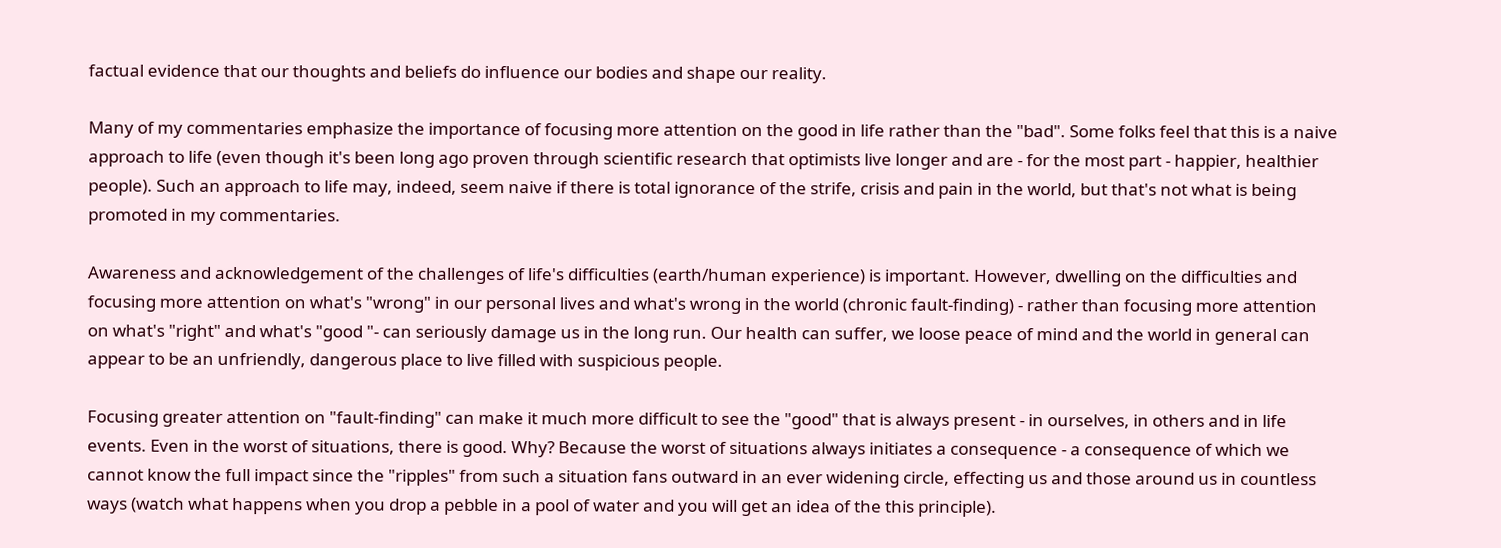factual evidence that our thoughts and beliefs do influence our bodies and shape our reality.

Many of my commentaries emphasize the importance of focusing more attention on the good in life rather than the "bad". Some folks feel that this is a naive approach to life (even though it's been long ago proven through scientific research that optimists live longer and are - for the most part - happier, healthier people). Such an approach to life may, indeed, seem naive if there is total ignorance of the strife, crisis and pain in the world, but that's not what is being promoted in my commentaries.

Awareness and acknowledgement of the challenges of life's difficulties (earth/human experience) is important. However, dwelling on the difficulties and focusing more attention on what's "wrong" in our personal lives and what's wrong in the world (chronic fault-finding) - rather than focusing more attention on what's "right" and what's "good "- can seriously damage us in the long run. Our health can suffer, we loose peace of mind and the world in general can appear to be an unfriendly, dangerous place to live filled with suspicious people.

Focusing greater attention on "fault-finding" can make it much more difficult to see the "good" that is always present - in ourselves, in others and in life events. Even in the worst of situations, there is good. Why? Because the worst of situations always initiates a consequence - a consequence of which we cannot know the full impact since the "ripples" from such a situation fans outward in an ever widening circle, effecting us and those around us in countless ways (watch what happens when you drop a pebble in a pool of water and you will get an idea of the this principle).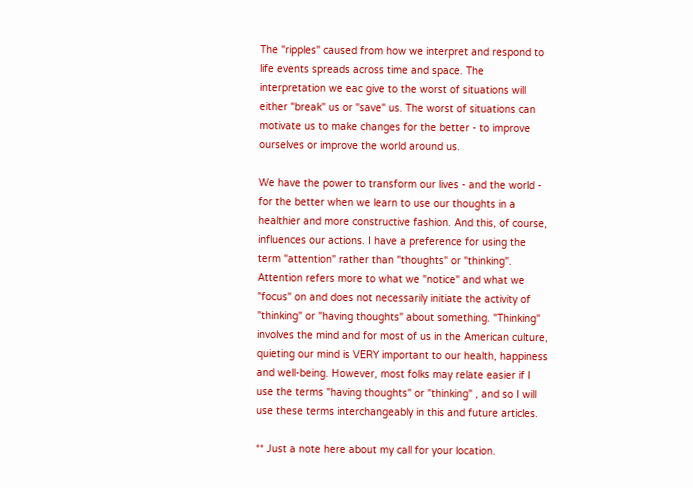The "ripples" caused from how we interpret and respond to life events spreads across time and space. The interpretation we eac give to the worst of situations will either "break" us or "save" us. The worst of situations can motivate us to make changes for the better - to improve ourselves or improve the world around us.

We have the power to transform our lives - and the world - for the better when we learn to use our thoughts in a healthier and more constructive fashion. And this, of course, influences our actions. I have a preference for using the term "attention" rather than "thoughts" or "thinking". Attention refers more to what we "notice" and what we "focus" on and does not necessarily initiate the activity of "thinking" or "having thoughts" about something. "Thinking" involves the mind and for most of us in the American culture, quieting our mind is VERY important to our health, happiness and well-being. However, most folks may relate easier if I use the terms "having thoughts" or "thinking" , and so I will use these terms interchangeably in this and future articles.

** Just a note here about my call for your location.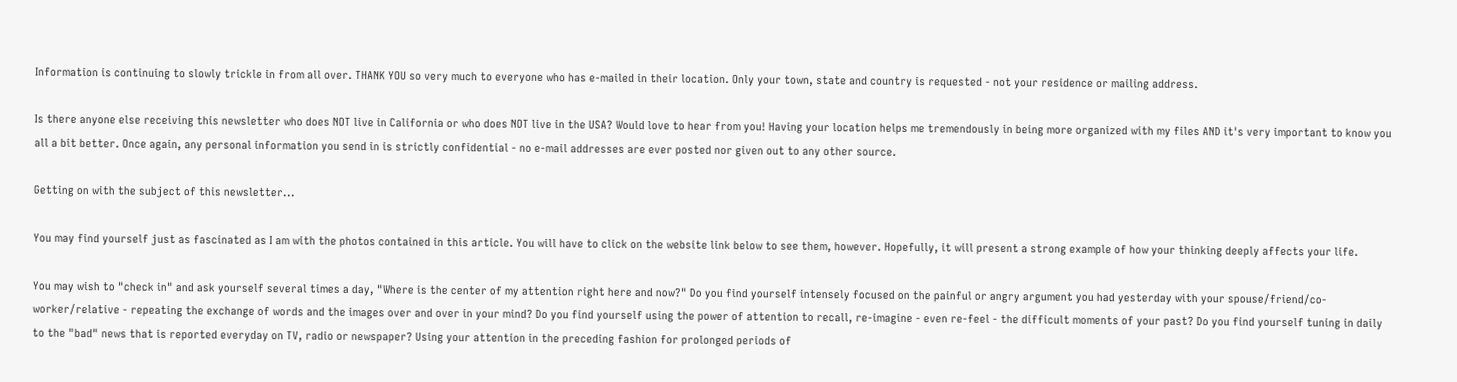Information is continuing to slowly trickle in from all over. THANK YOU so very much to everyone who has e-mailed in their location. Only your town, state and country is requested - not your residence or mailing address.

Is there anyone else receiving this newsletter who does NOT live in California or who does NOT live in the USA? Would love to hear from you! Having your location helps me tremendously in being more organized with my files AND it's very important to know you all a bit better. Once again, any personal information you send in is strictly confidential - no e-mail addresses are ever posted nor given out to any other source.

Getting on with the subject of this newsletter...

You may find yourself just as fascinated as I am with the photos contained in this article. You will have to click on the website link below to see them, however. Hopefully, it will present a strong example of how your thinking deeply affects your life.

You may wish to "check in" and ask yourself several times a day, "Where is the center of my attention right here and now?" Do you find yourself intensely focused on the painful or angry argument you had yesterday with your spouse/friend/co-worker/relative - repeating the exchange of words and the images over and over in your mind? Do you find yourself using the power of attention to recall, re-imagine - even re-feel - the difficult moments of your past? Do you find yourself tuning in daily to the "bad" news that is reported everyday on TV, radio or newspaper? Using your attention in the preceding fashion for prolonged periods of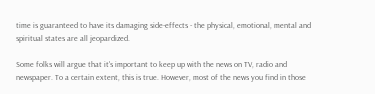time is guaranteed to have its damaging side-effects - the physical, emotional, mental and spiritual states are all jeopardized.

Some folks will argue that it's important to keep up with the news on TV, radio and newspaper. To a certain extent, this is true. However, most of the news you find in those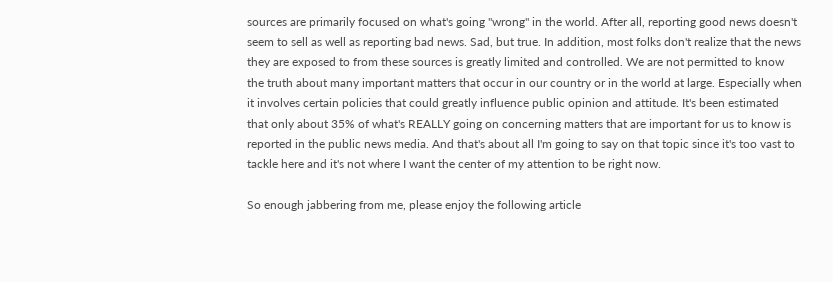sources are primarily focused on what's going "wrong" in the world. After all, reporting good news doesn't seem to sell as well as reporting bad news. Sad, but true. In addition, most folks don't realize that the news they are exposed to from these sources is greatly limited and controlled. We are not permitted to know the truth about many important matters that occur in our country or in the world at large. Especially when it involves certain policies that could greatly influence public opinion and attitude. It's been estimated that only about 35% of what's REALLY going on concerning matters that are important for us to know is reported in the public news media. And that's about all I'm going to say on that topic since it's too vast to tackle here and it's not where I want the center of my attention to be right now.

So enough jabbering from me, please enjoy the following article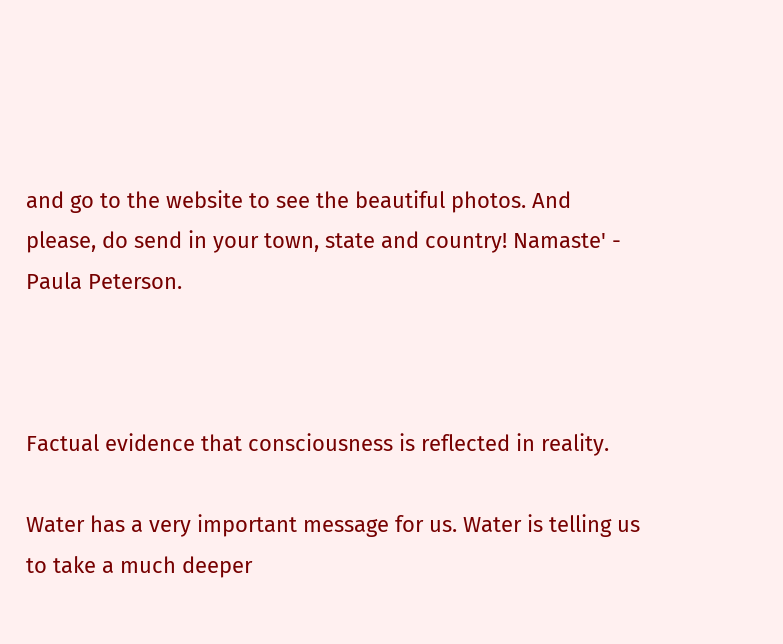and go to the website to see the beautiful photos. And please, do send in your town, state and country! Namaste' - Paula Peterson.



Factual evidence that consciousness is reflected in reality.

Water has a very important message for us. Water is telling us to take a much deeper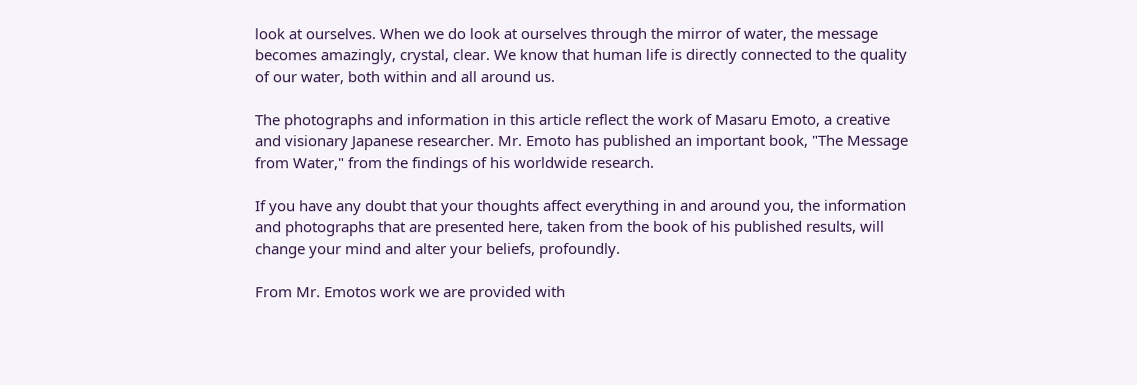look at ourselves. When we do look at ourselves through the mirror of water, the message becomes amazingly, crystal, clear. We know that human life is directly connected to the quality of our water, both within and all around us.

The photographs and information in this article reflect the work of Masaru Emoto, a creative and visionary Japanese researcher. Mr. Emoto has published an important book, "The Message from Water," from the findings of his worldwide research.

If you have any doubt that your thoughts affect everything in and around you, the information and photographs that are presented here, taken from the book of his published results, will change your mind and alter your beliefs, profoundly.

From Mr. Emotos work we are provided with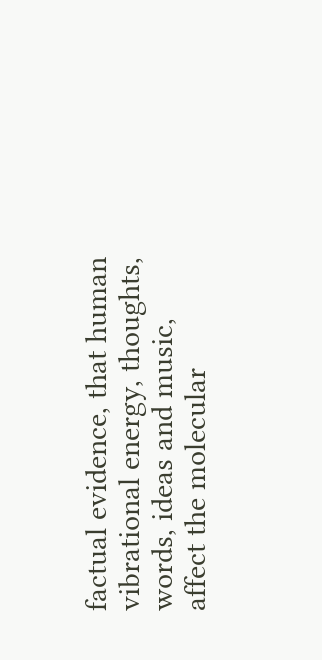factual evidence, that human vibrational energy, thoughts, words, ideas and music, affect the molecular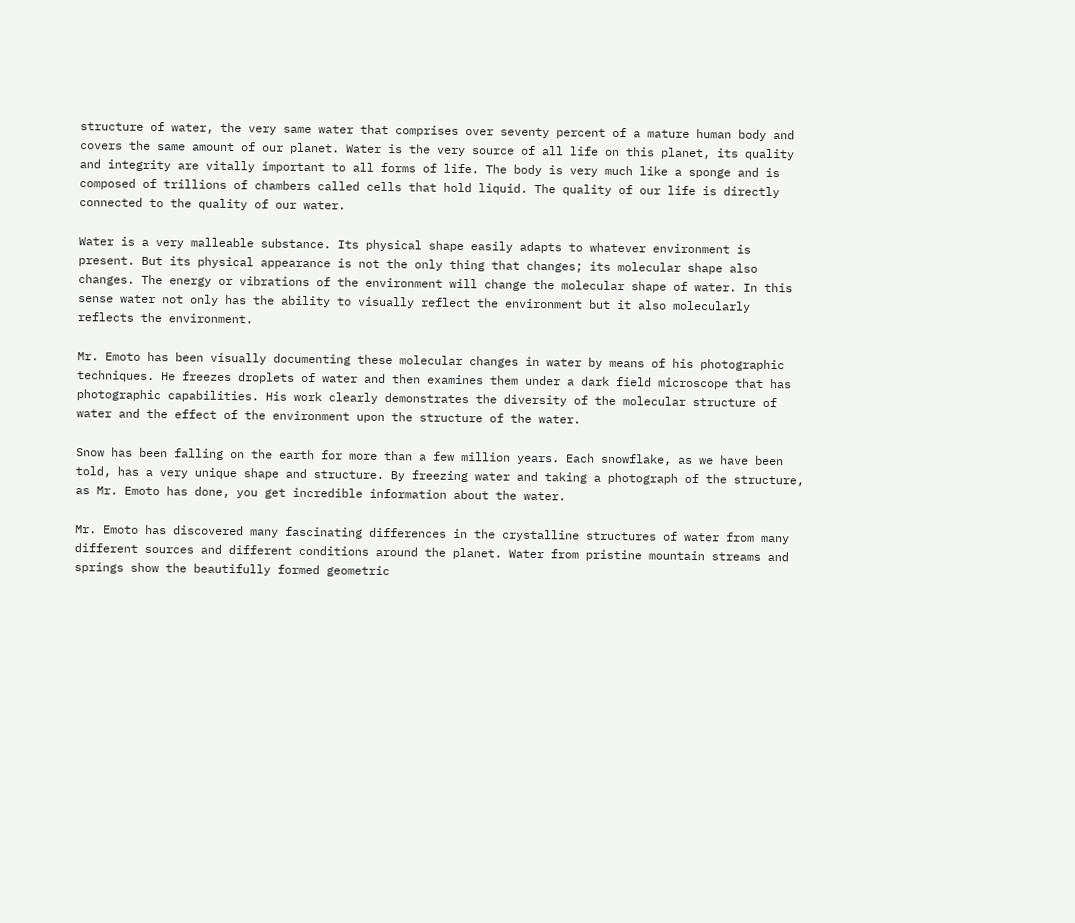structure of water, the very same water that comprises over seventy percent of a mature human body and covers the same amount of our planet. Water is the very source of all life on this planet, its quality and integrity are vitally important to all forms of life. The body is very much like a sponge and is composed of trillions of chambers called cells that hold liquid. The quality of our life is directly connected to the quality of our water.

Water is a very malleable substance. Its physical shape easily adapts to whatever environment is present. But its physical appearance is not the only thing that changes; its molecular shape also changes. The energy or vibrations of the environment will change the molecular shape of water. In this sense water not only has the ability to visually reflect the environment but it also molecularly reflects the environment.

Mr. Emoto has been visually documenting these molecular changes in water by means of his photographic techniques. He freezes droplets of water and then examines them under a dark field microscope that has photographic capabilities. His work clearly demonstrates the diversity of the molecular structure of water and the effect of the environment upon the structure of the water.

Snow has been falling on the earth for more than a few million years. Each snowflake, as we have been told, has a very unique shape and structure. By freezing water and taking a photograph of the structure, as Mr. Emoto has done, you get incredible information about the water.

Mr. Emoto has discovered many fascinating differences in the crystalline structures of water from many different sources and different conditions around the planet. Water from pristine mountain streams and springs show the beautifully formed geometric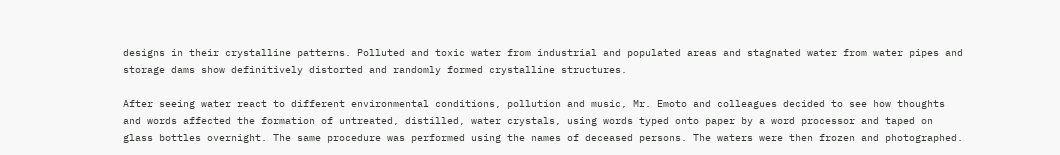designs in their crystalline patterns. Polluted and toxic water from industrial and populated areas and stagnated water from water pipes and storage dams show definitively distorted and randomly formed crystalline structures.

After seeing water react to different environmental conditions, pollution and music, Mr. Emoto and colleagues decided to see how thoughts and words affected the formation of untreated, distilled, water crystals, using words typed onto paper by a word processor and taped on glass bottles overnight. The same procedure was performed using the names of deceased persons. The waters were then frozen and photographed.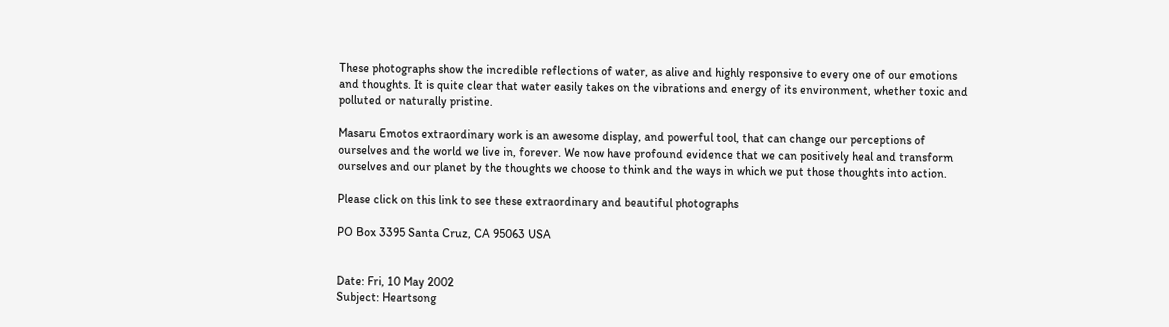These photographs show the incredible reflections of water, as alive and highly responsive to every one of our emotions and thoughts. It is quite clear that water easily takes on the vibrations and energy of its environment, whether toxic and polluted or naturally pristine.

Masaru Emotos extraordinary work is an awesome display, and powerful tool, that can change our perceptions of ourselves and the world we live in, forever. We now have profound evidence that we can positively heal and transform ourselves and our planet by the thoughts we choose to think and the ways in which we put those thoughts into action.

Please click on this link to see these extraordinary and beautiful photographs

PO Box 3395 Santa Cruz, CA 95063 USA


Date: Fri, 10 May 2002
Subject: Heartsong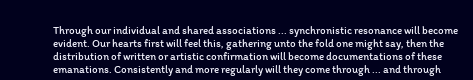Through our individual and shared associations ... synchronistic resonance will become evident. Our hearts first will feel this, gathering unto the fold one might say, then the distribution of written or artistic confirmation will become documentations of these emanations. Consistently and more regularly will they come through ... and through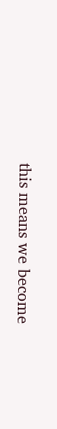this means we become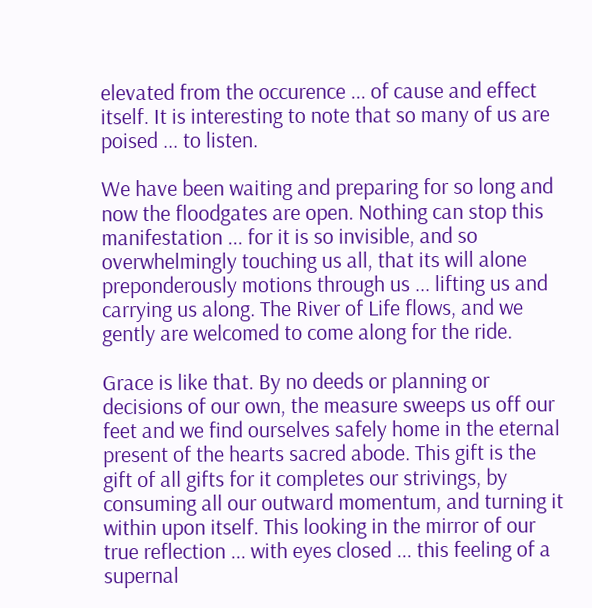elevated from the occurence ... of cause and effect itself. It is interesting to note that so many of us are poised ... to listen.

We have been waiting and preparing for so long and now the floodgates are open. Nothing can stop this manifestation ... for it is so invisible, and so overwhelmingly touching us all, that its will alone preponderously motions through us ... lifting us and carrying us along. The River of Life flows, and we gently are welcomed to come along for the ride.

Grace is like that. By no deeds or planning or decisions of our own, the measure sweeps us off our feet and we find ourselves safely home in the eternal present of the hearts sacred abode. This gift is the gift of all gifts for it completes our strivings, by consuming all our outward momentum, and turning it within upon itself. This looking in the mirror of our true reflection ... with eyes closed ... this feeling of a supernal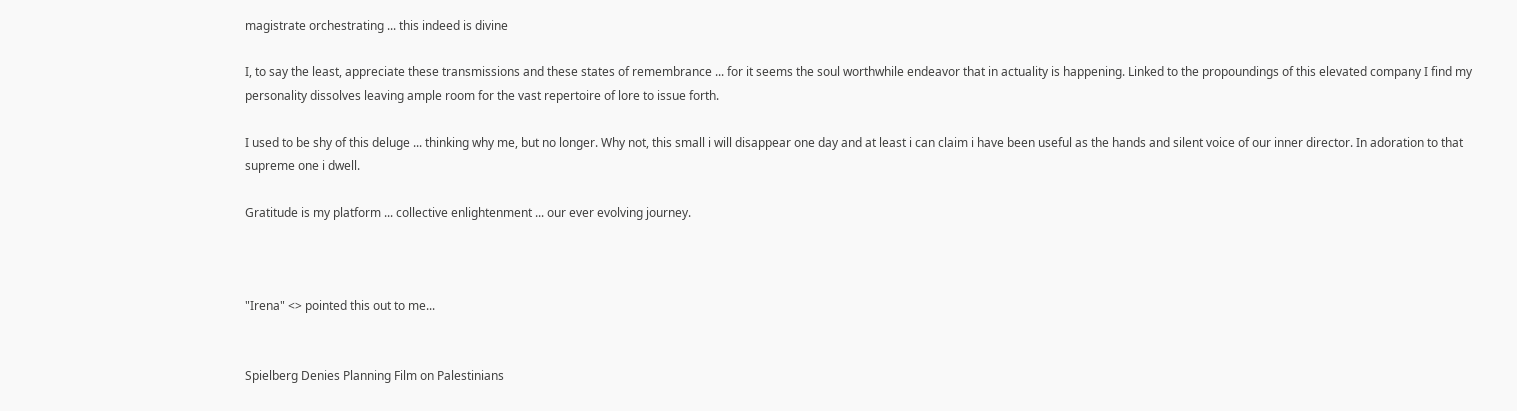magistrate orchestrating ... this indeed is divine

I, to say the least, appreciate these transmissions and these states of remembrance ... for it seems the soul worthwhile endeavor that in actuality is happening. Linked to the propoundings of this elevated company I find my personality dissolves leaving ample room for the vast repertoire of lore to issue forth.

I used to be shy of this deluge ... thinking why me, but no longer. Why not, this small i will disappear one day and at least i can claim i have been useful as the hands and silent voice of our inner director. In adoration to that supreme one i dwell.

Gratitude is my platform ... collective enlightenment ... our ever evolving journey.



"Irena" <> pointed this out to me...


Spielberg Denies Planning Film on Palestinians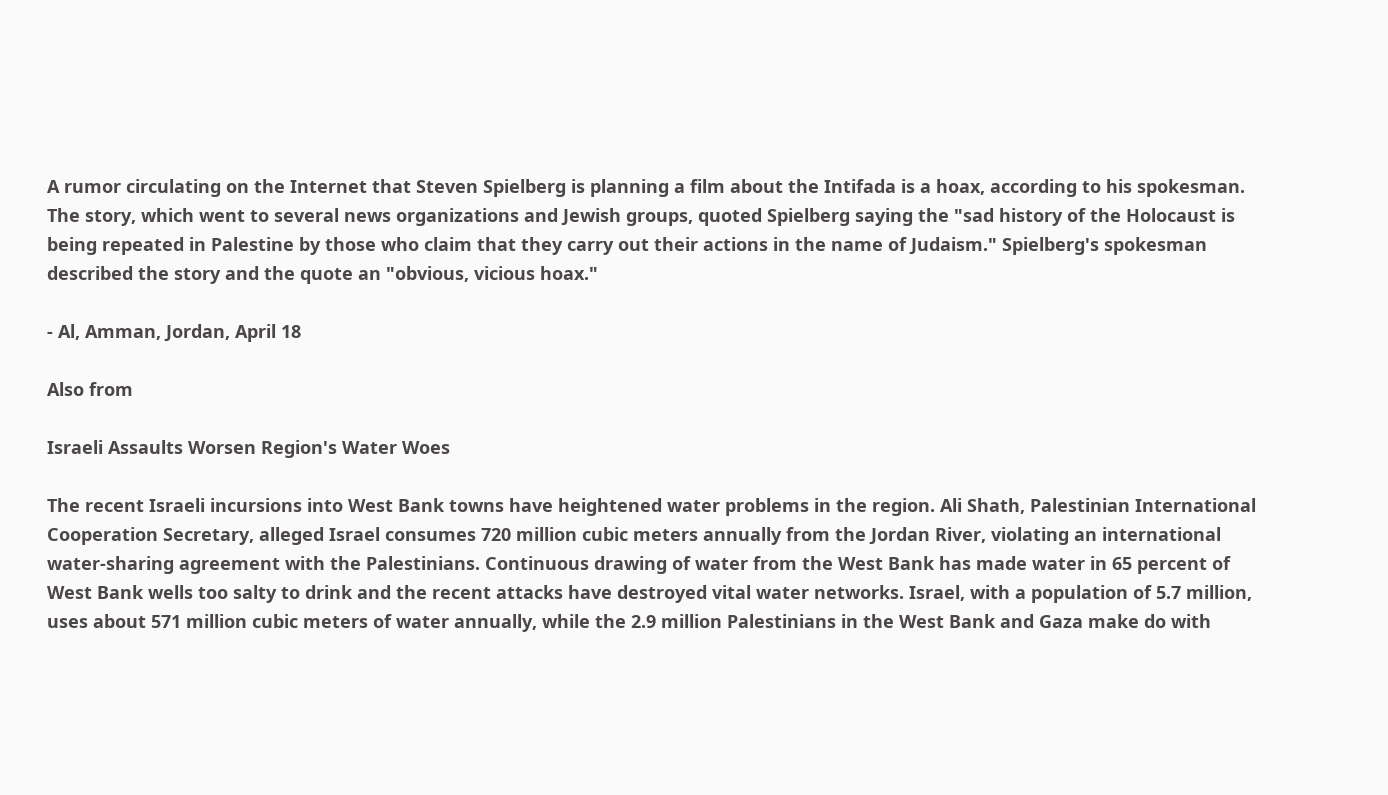A rumor circulating on the Internet that Steven Spielberg is planning a film about the Intifada is a hoax, according to his spokesman. The story, which went to several news organizations and Jewish groups, quoted Spielberg saying the "sad history of the Holocaust is being repeated in Palestine by those who claim that they carry out their actions in the name of Judaism." Spielberg's spokesman described the story and the quote an "obvious, vicious hoax."

- Al, Amman, Jordan, April 18

Also from

Israeli Assaults Worsen Region's Water Woes

The recent Israeli incursions into West Bank towns have heightened water problems in the region. Ali Shath, Palestinian International Cooperation Secretary, alleged Israel consumes 720 million cubic meters annually from the Jordan River, violating an international water-sharing agreement with the Palestinians. Continuous drawing of water from the West Bank has made water in 65 percent of West Bank wells too salty to drink and the recent attacks have destroyed vital water networks. Israel, with a population of 5.7 million, uses about 571 million cubic meters of water annually, while the 2.9 million Palestinians in the West Bank and Gaza make do with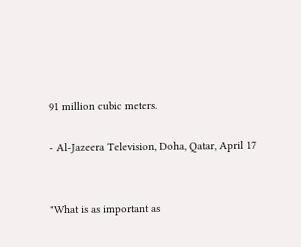91 million cubic meters.

- Al-Jazeera Television, Doha, Qatar, April 17


"What is as important as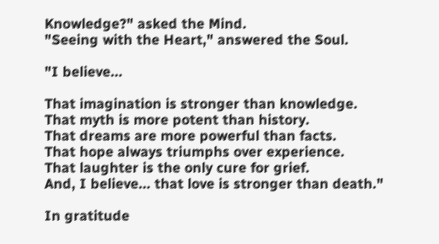Knowledge?" asked the Mind.
"Seeing with the Heart," answered the Soul.

"I believe...

That imagination is stronger than knowledge.
That myth is more potent than history.
That dreams are more powerful than facts.
That hope always triumphs over experience.
That laughter is the only cure for grief.
And, I believe... that love is stronger than death."

In gratitude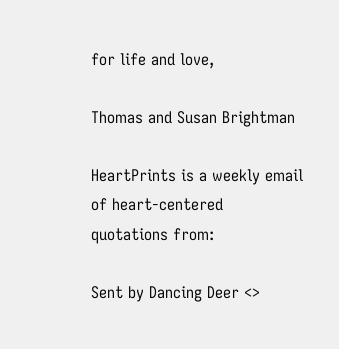for life and love,

Thomas and Susan Brightman

HeartPrints is a weekly email of heart-centered quotations from:

Sent by Dancing Deer <>